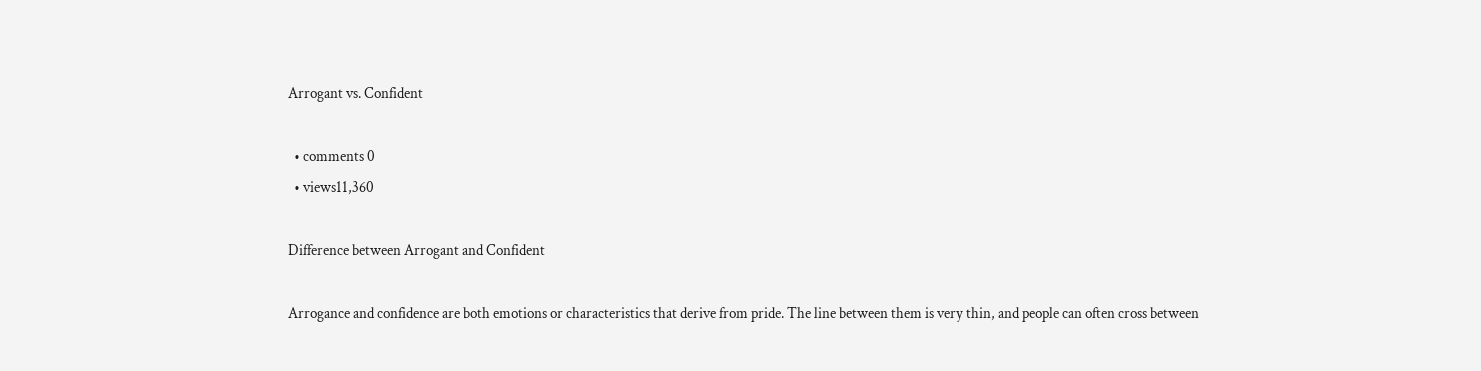Arrogant vs. Confident

  • comments 0
  • views11,360

Difference between Arrogant and Confident

Arrogance and confidence are both emotions or characteristics that derive from pride. The line between them is very thin, and people can often cross between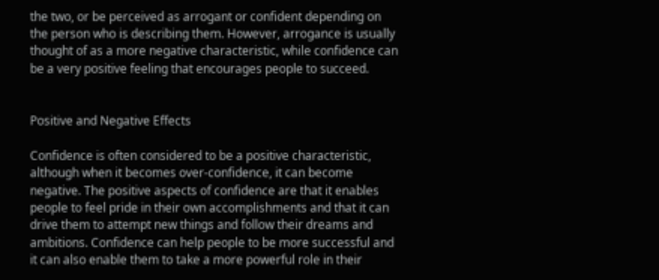the two, or be perceived as arrogant or confident depending on the person who is describing them. However, arrogance is usually thought of as a more negative characteristic, while confidence can be a very positive feeling that encourages people to succeed.


Positive and Negative Effects

Confidence is often considered to be a positive characteristic, although when it becomes over-confidence, it can become negative. The positive aspects of confidence are that it enables people to feel pride in their own accomplishments and that it can drive them to attempt new things and follow their dreams and ambitions. Confidence can help people to be more successful and it can also enable them to take a more powerful role in their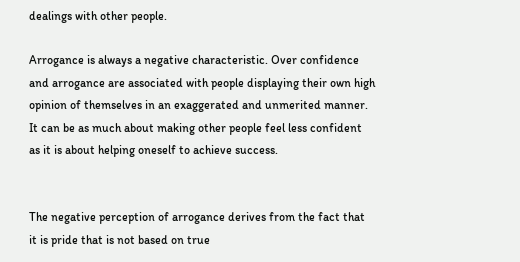dealings with other people.

Arrogance is always a negative characteristic. Over confidence and arrogance are associated with people displaying their own high opinion of themselves in an exaggerated and unmerited manner. It can be as much about making other people feel less confident as it is about helping oneself to achieve success.


The negative perception of arrogance derives from the fact that it is pride that is not based on true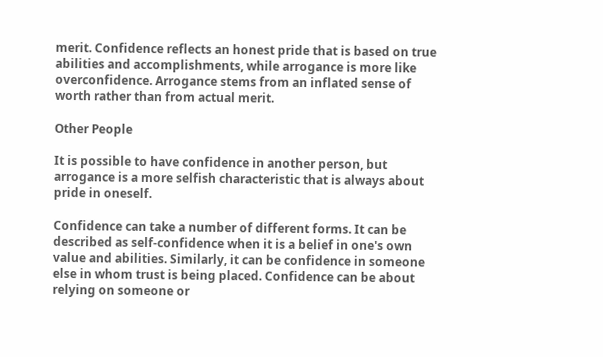merit. Confidence reflects an honest pride that is based on true abilities and accomplishments, while arrogance is more like overconfidence. Arrogance stems from an inflated sense of worth rather than from actual merit.

Other People

It is possible to have confidence in another person, but arrogance is a more selfish characteristic that is always about pride in oneself.

Confidence can take a number of different forms. It can be described as self-confidence when it is a belief in one's own value and abilities. Similarly, it can be confidence in someone else in whom trust is being placed. Confidence can be about relying on someone or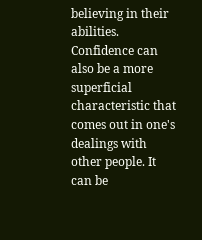believing in their abilities. Confidence can also be a more superficial characteristic that comes out in one's dealings with other people. It can be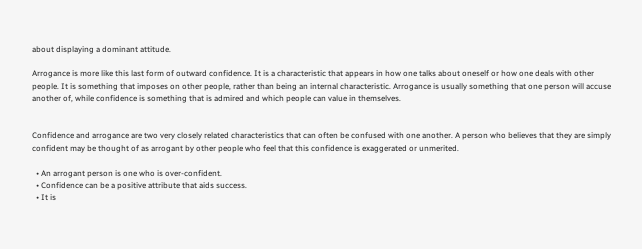about displaying a dominant attitude.

Arrogance is more like this last form of outward confidence. It is a characteristic that appears in how one talks about oneself or how one deals with other people. It is something that imposes on other people, rather than being an internal characteristic. Arrogance is usually something that one person will accuse another of, while confidence is something that is admired and which people can value in themselves.


Confidence and arrogance are two very closely related characteristics that can often be confused with one another. A person who believes that they are simply confident may be thought of as arrogant by other people who feel that this confidence is exaggerated or unmerited.

  • An arrogant person is one who is over-confident.
  • Confidence can be a positive attribute that aids success.
  • It is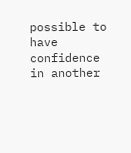possible to have confidence in another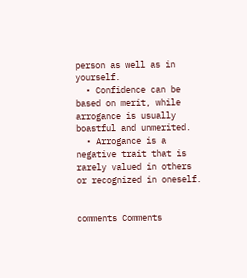person as well as in yourself.
  • Confidence can be based on merit, while arrogance is usually boastful and unmerited.
  • Arrogance is a negative trait that is rarely valued in others or recognized in oneself.


comments Comments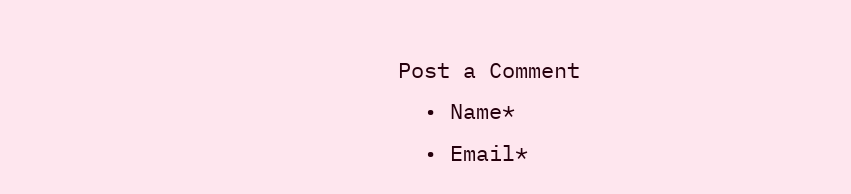Post a Comment
  • Name*
  • Email*